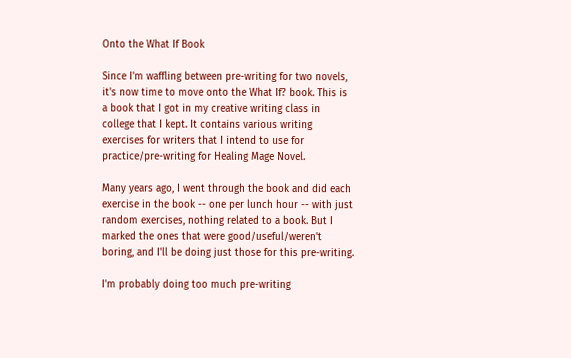Onto the What If Book

Since I'm waffling between pre-writing for two novels, it's now time to move onto the What If? book. This is a book that I got in my creative writing class in college that I kept. It contains various writing exercises for writers that I intend to use for practice/pre-writing for Healing Mage Novel.

Many years ago, I went through the book and did each exercise in the book -- one per lunch hour -- with just random exercises, nothing related to a book. But I marked the ones that were good/useful/weren't boring, and I'll be doing just those for this pre-writing.

I'm probably doing too much pre-writing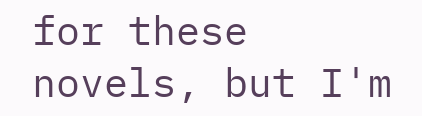for these novels, but I'm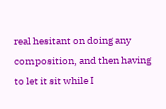real hesitant on doing any composition, and then having to let it sit while I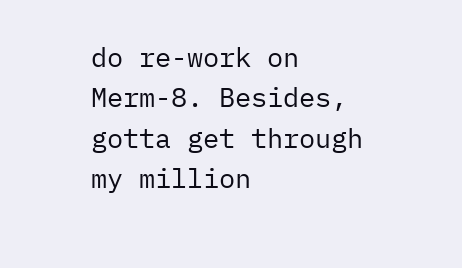do re-work on Merm-8. Besides, gotta get through my million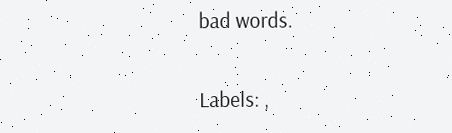bad words.

Labels: ,